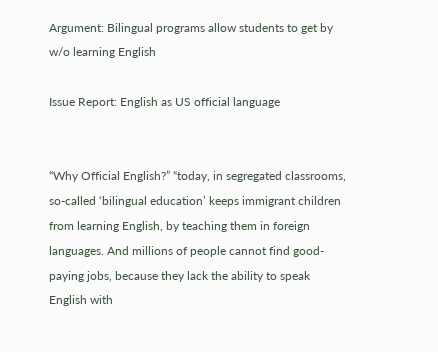Argument: Bilingual programs allow students to get by w/o learning English

Issue Report: English as US official language


“Why Official English?” “today, in segregated classrooms, so-called ‘bilingual education’ keeps immigrant children from learning English, by teaching them in foreign languages. And millions of people cannot find good-paying jobs, because they lack the ability to speak English with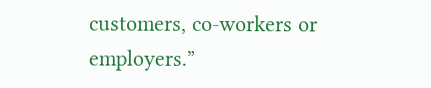customers, co-workers or employers.”